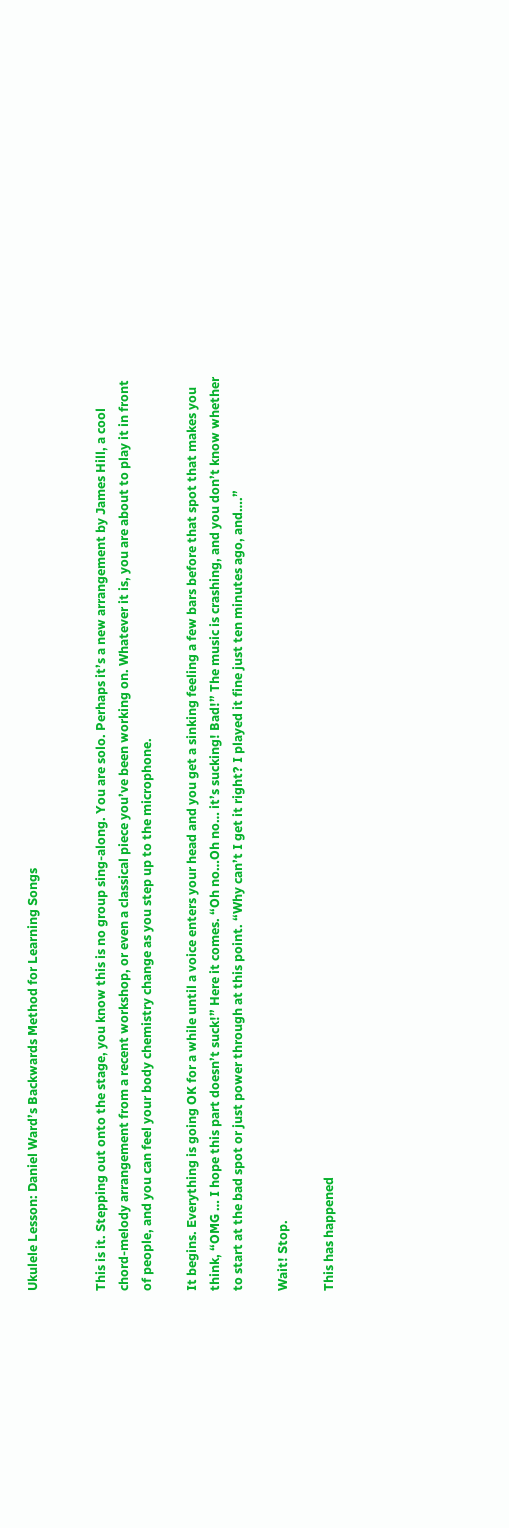Ukulele Lesson: Daniel Ward’s Backwards Method for Learning Songs


This is it. Stepping out onto the stage, you know this is no group sing-along. You are solo. Perhaps it’s a new arrangement by James Hill, a cool chord-melody arrangement from a recent workshop, or even a classical piece you’ve been working on. Whatever it is, you are about to play it in front of people, and you can feel your body chemistry change as you step up to the microphone.

It begins. Everything is going OK for a while until a voice enters your head and you get a sinking feeling a few bars before that spot that makes you think, “OMG … I hope this part doesn’t suck!” Here it comes. “Oh no…Oh no… it’s sucking! Bad!” The music is crashing, and you don’t know whether to start at the bad spot or just power through at this point. “Why can’t I get it right? I played it fine just ten minutes ago, and….”

Wait! Stop.

This has happened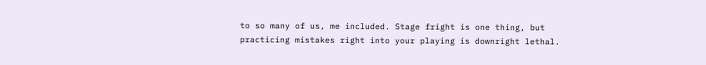to so many of us, me included. Stage fright is one thing, but practicing mistakes right into your playing is downright lethal.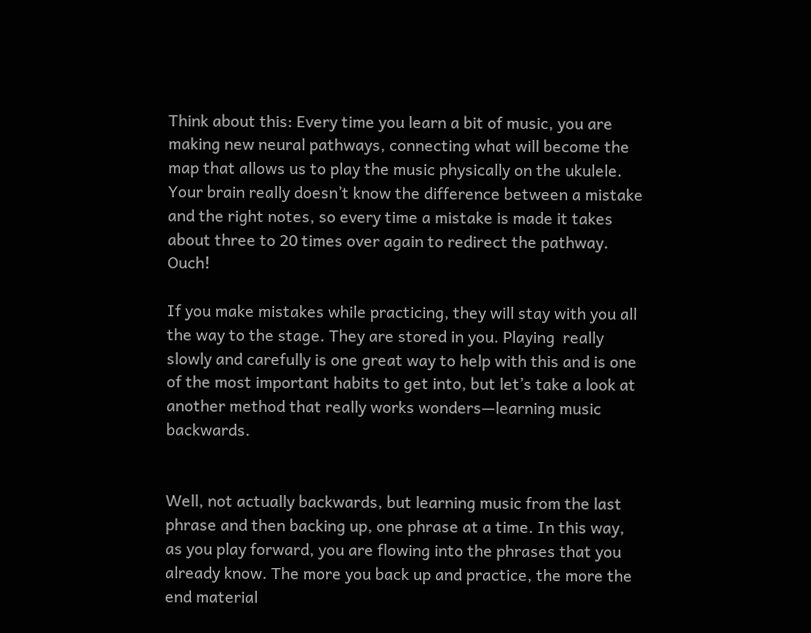Think about this: Every time you learn a bit of music, you are making new neural pathways, connecting what will become the map that allows us to play the music physically on the ukulele. Your brain really doesn’t know the difference between a mistake and the right notes, so every time a mistake is made it takes about three to 20 times over again to redirect the pathway. Ouch!

If you make mistakes while practicing, they will stay with you all the way to the stage. They are stored in you. Playing  really slowly and carefully is one great way to help with this and is one of the most important habits to get into, but let’s take a look at another method that really works wonders—learning music backwards.


Well, not actually backwards, but learning music from the last phrase and then backing up, one phrase at a time. In this way, as you play forward, you are flowing into the phrases that you already know. The more you back up and practice, the more the end material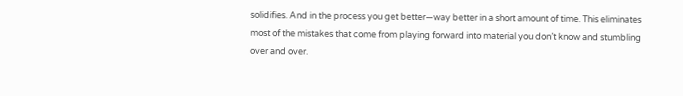solidifies. And in the process you get better—way better in a short amount of time. This eliminates most of the mistakes that come from playing forward into material you don’t know and stumbling over and over.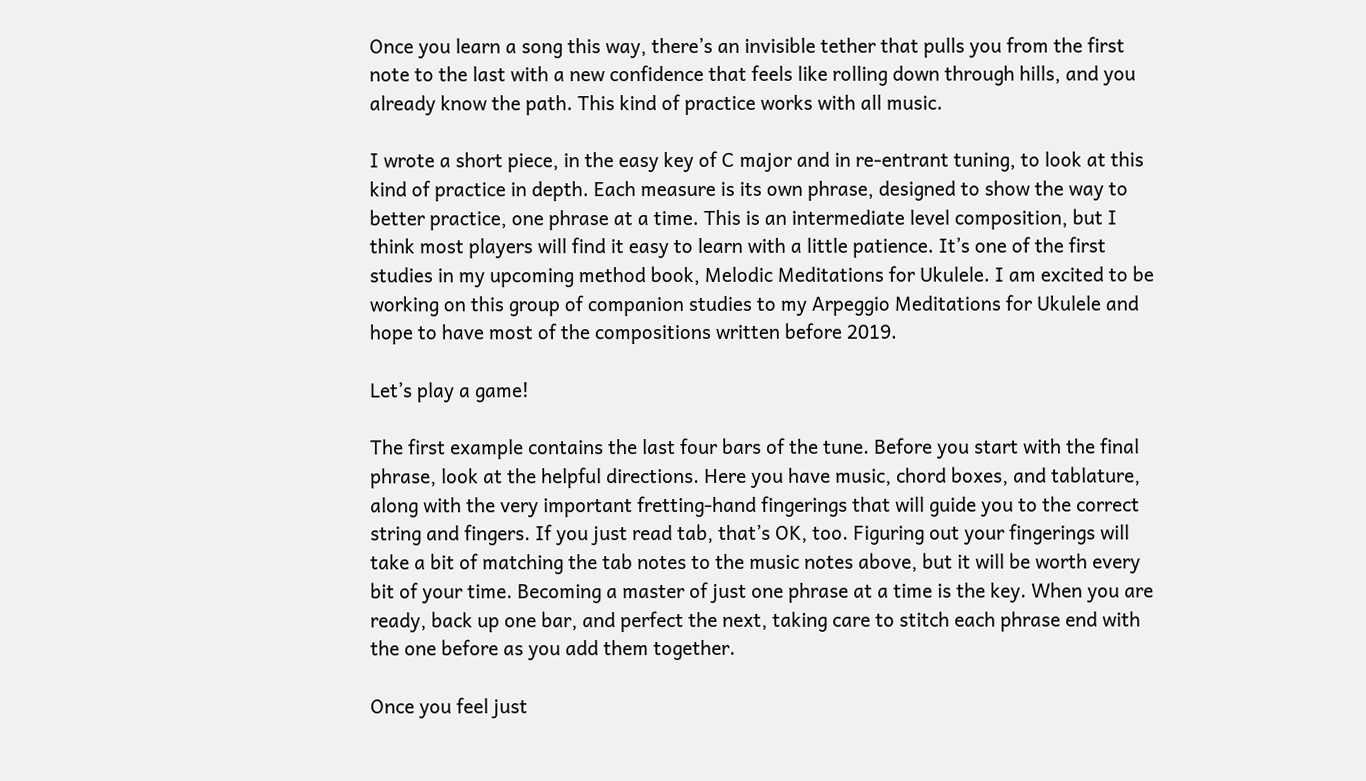Once you learn a song this way, there’s an invisible tether that pulls you from the first note to the last with a new confidence that feels like rolling down through hills, and you already know the path. This kind of practice works with all music.

I wrote a short piece, in the easy key of C major and in re-entrant tuning, to look at this kind of practice in depth. Each measure is its own phrase, designed to show the way to better practice, one phrase at a time. This is an intermediate level composition, but I think most players will find it easy to learn with a little patience. It’s one of the first studies in my upcoming method book, Melodic Meditations for Ukulele. I am excited to be working on this group of companion studies to my Arpeggio Meditations for Ukulele and hope to have most of the compositions written before 2019.

Let’s play a game!

The first example contains the last four bars of the tune. Before you start with the final phrase, look at the helpful directions. Here you have music, chord boxes, and tablature, along with the very important fretting-hand fingerings that will guide you to the correct string and fingers. If you just read tab, that’s OK, too. Figuring out your fingerings will take a bit of matching the tab notes to the music notes above, but it will be worth every bit of your time. Becoming a master of just one phrase at a time is the key. When you are ready, back up one bar, and perfect the next, taking care to stitch each phrase end with the one before as you add them together.

Once you feel just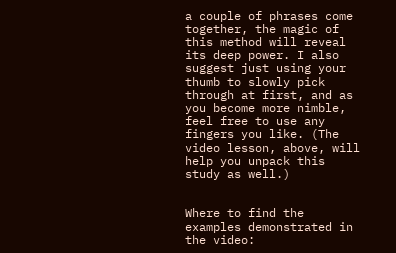a couple of phrases come together, the magic of this method will reveal its deep power. I also suggest just using your thumb to slowly pick through at first, and as you become more nimble, feel free to use any fingers you like. (The video lesson, above, will help you unpack this study as well.)


Where to find the examples demonstrated in the video: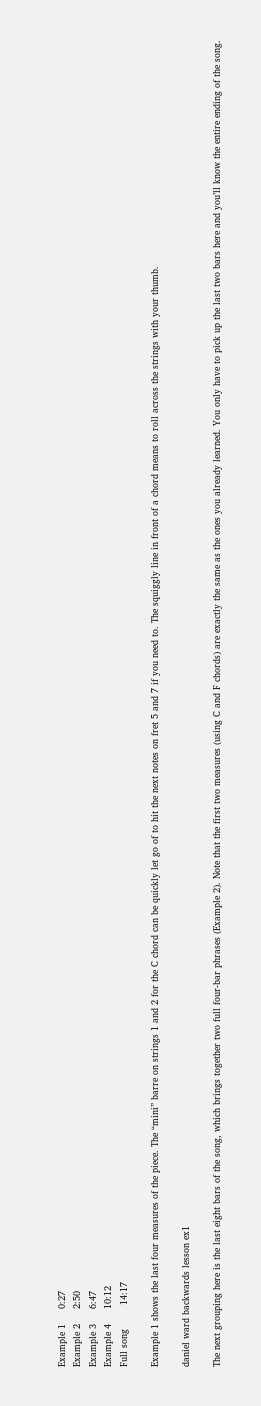Example 1     0:27
Example 2     2:50
Example 3     6:47
Example 4     10:12
Full song        14:17

Example 1 shows the last four measures of the piece. The “mini” barre on strings 1 and 2 for the C chord can be quickly let go of to hit the next notes on fret 5 and 7 if you need to. The squiggly line in front of a chord means to roll across the strings with your thumb.

daniel ward backwards lesson ex1

The next grouping here is the last eight bars of the song, which brings together two full four-bar phrases (Example 2). Note that the first two measures (using C and F chords) are exactly the same as the ones you already learned. You only have to pick up the last two bars here and you’ll know the entire ending of the song.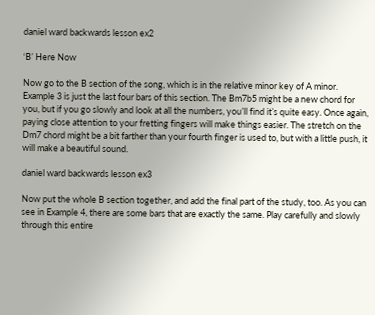daniel ward backwards lesson ex2

‘B’ Here Now

Now go to the B section of the song, which is in the relative minor key of A minor.  Example 3 is just the last four bars of this section. The Bm7b5 might be a new chord for you, but if you go slowly and look at all the numbers, you’ll find it’s quite easy. Once again, paying close attention to your fretting fingers will make things easier. The stretch on the Dm7 chord might be a bit farther than your fourth finger is used to, but with a little push, it will make a beautiful sound.

daniel ward backwards lesson ex3

Now put the whole B section together, and add the final part of the study, too. As you can see in Example 4, there are some bars that are exactly the same. Play carefully and slowly through this entire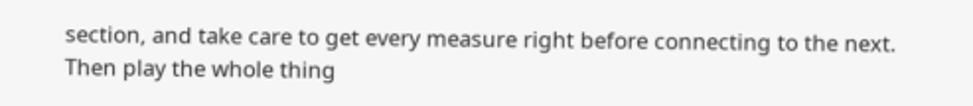section, and take care to get every measure right before connecting to the next. Then play the whole thing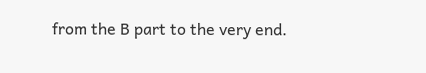from the B part to the very end.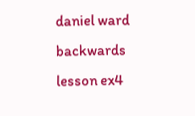daniel ward backwards lesson ex4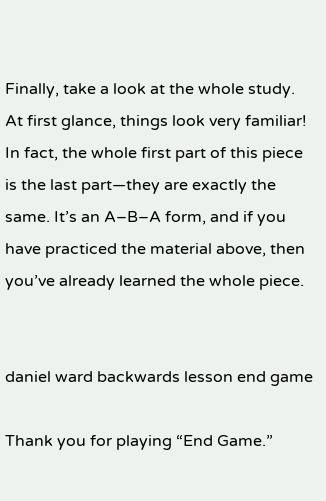Finally, take a look at the whole study. At first glance, things look very familiar! In fact, the whole first part of this piece is the last part—they are exactly the same. It’s an A–B–A form, and if you have practiced the material above, then you’ve already learned the whole piece.


daniel ward backwards lesson end game

Thank you for playing “End Game.”